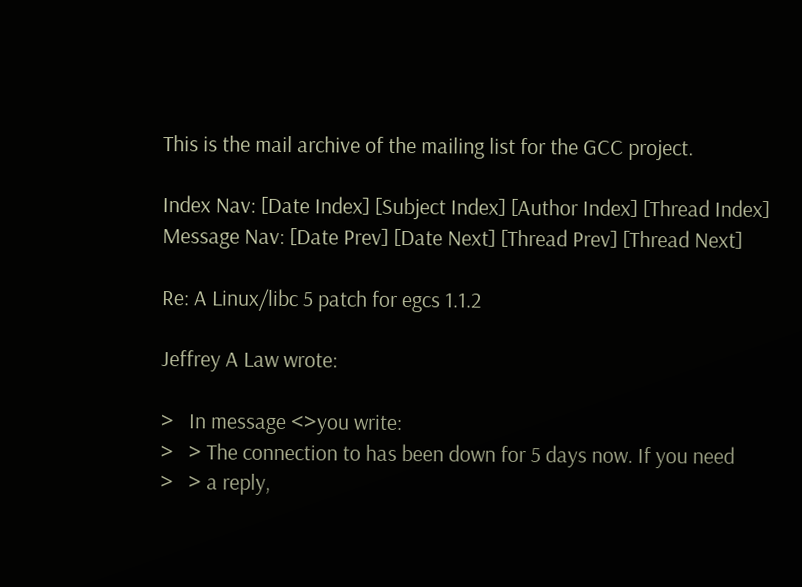This is the mail archive of the mailing list for the GCC project.

Index Nav: [Date Index] [Subject Index] [Author Index] [Thread Index]
Message Nav: [Date Prev] [Date Next] [Thread Prev] [Thread Next]

Re: A Linux/libc 5 patch for egcs 1.1.2

Jeffrey A Law wrote:

>   In message <>you write:
>   > The connection to has been down for 5 days now. If you need
>   > a reply,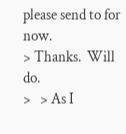please send to for now.
> Thanks.  Will do.
>   > As I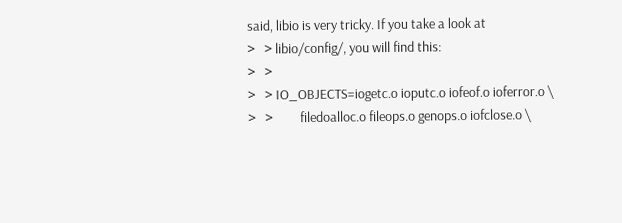said, libio is very tricky. If you take a look at
>   > libio/config/, you will find this:
>   >
>   > IO_OBJECTS=iogetc.o ioputc.o iofeof.o ioferror.o \
>   >         filedoalloc.o fileops.o genops.o iofclose.o \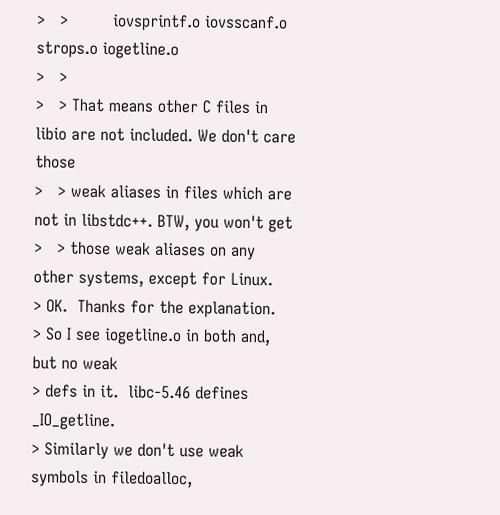>   >         iovsprintf.o iovsscanf.o strops.o iogetline.o
>   >
>   > That means other C files in libio are not included. We don't care those
>   > weak aliases in files which are not in libstdc++. BTW, you won't get
>   > those weak aliases on any other systems, except for Linux.
> OK.  Thanks for the explanation.
> So I see iogetline.o in both and, but no weak
> defs in it.  libc-5.46 defines _IO_getline.
> Similarly we don't use weak symbols in filedoalloc,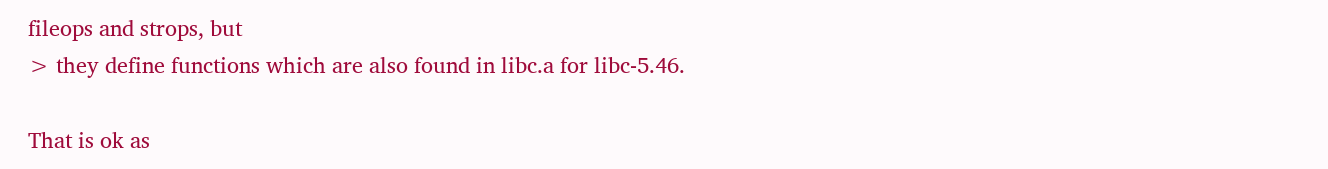fileops and strops, but
> they define functions which are also found in libc.a for libc-5.46.

That is ok as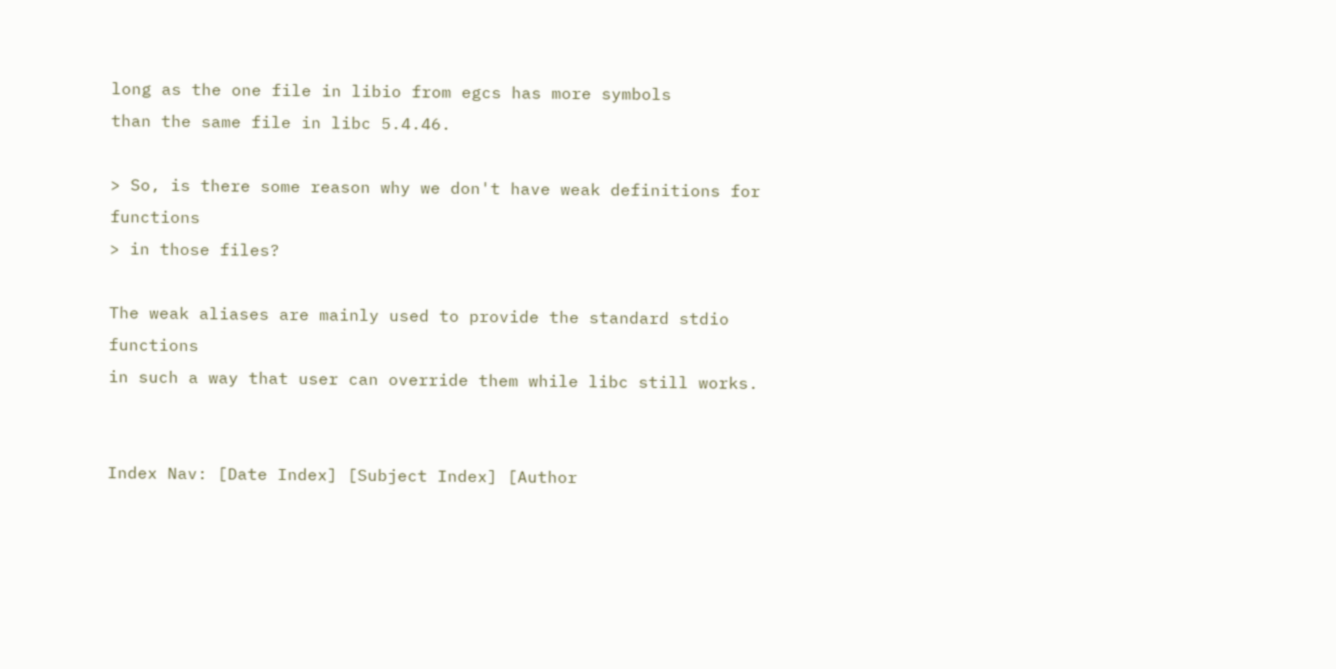long as the one file in libio from egcs has more symbols
than the same file in libc 5.4.46.

> So, is there some reason why we don't have weak definitions for functions
> in those files?

The weak aliases are mainly used to provide the standard stdio functions
in such a way that user can override them while libc still works.


Index Nav: [Date Index] [Subject Index] [Author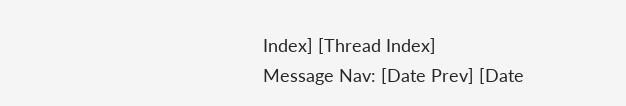Index] [Thread Index]
Message Nav: [Date Prev] [Date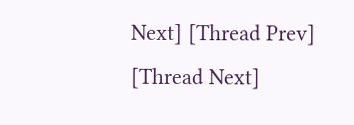Next] [Thread Prev] [Thread Next]